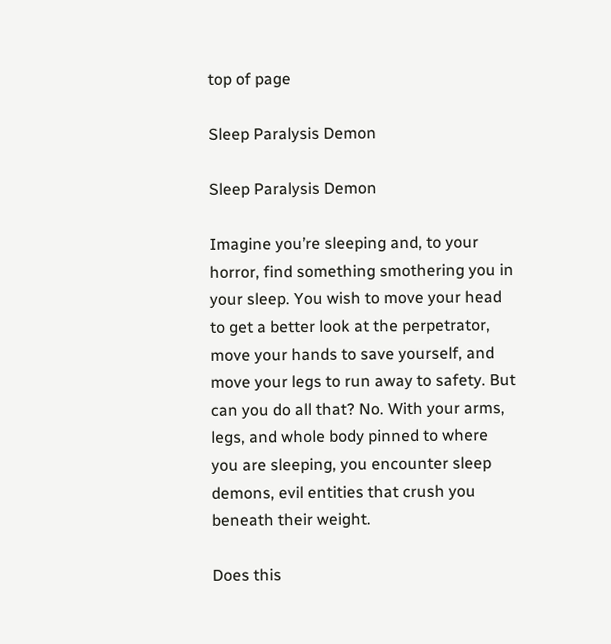top of page

Sleep Paralysis Demon

Sleep Paralysis Demon

Imagine you’re sleeping and, to your horror, find something smothering you in your sleep. You wish to move your head to get a better look at the perpetrator, move your hands to save yourself, and move your legs to run away to safety. But can you do all that? No. With your arms, legs, and whole body pinned to where you are sleeping, you encounter sleep demons, evil entities that crush you beneath their weight.

Does this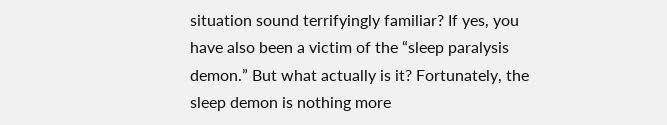situation sound terrifyingly familiar? If yes, you have also been a victim of the “sleep paralysis demon.” But what actually is it? Fortunately, the sleep demon is nothing more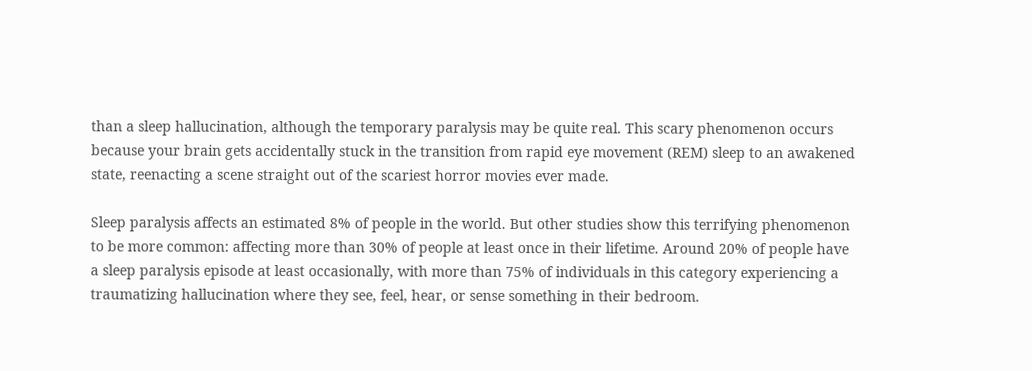than a sleep hallucination, although the temporary paralysis may be quite real. This scary phenomenon occurs because your brain gets accidentally stuck in the transition from rapid eye movement (REM) sleep to an awakened state, reenacting a scene straight out of the scariest horror movies ever made.

Sleep paralysis affects an estimated 8% of people in the world. But other studies show this terrifying phenomenon to be more common: affecting more than 30% of people at least once in their lifetime. Around 20% of people have a sleep paralysis episode at least occasionally, with more than 75% of individuals in this category experiencing a traumatizing hallucination where they see, feel, hear, or sense something in their bedroom.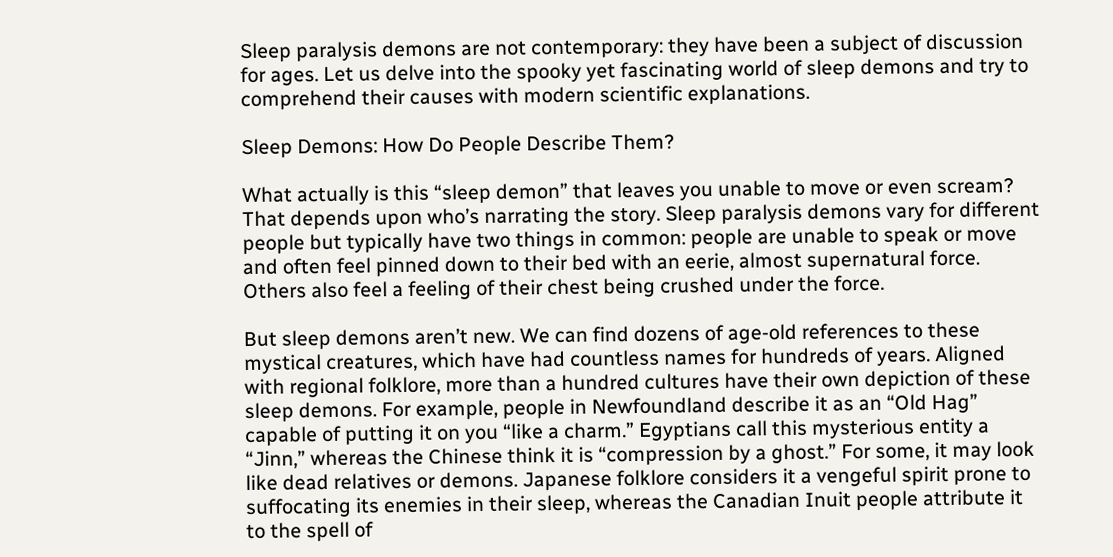Sleep paralysis demons are not contemporary: they have been a subject of discussion for ages. Let us delve into the spooky yet fascinating world of sleep demons and try to comprehend their causes with modern scientific explanations.

Sleep Demons: How Do People Describe Them?

What actually is this “sleep demon” that leaves you unable to move or even scream? That depends upon who’s narrating the story. Sleep paralysis demons vary for different people but typically have two things in common: people are unable to speak or move and often feel pinned down to their bed with an eerie, almost supernatural force. Others also feel a feeling of their chest being crushed under the force.

But sleep demons aren’t new. We can find dozens of age-old references to these mystical creatures, which have had countless names for hundreds of years. Aligned with regional folklore, more than a hundred cultures have their own depiction of these sleep demons. For example, people in Newfoundland describe it as an “Old Hag” capable of putting it on you “like a charm.” Egyptians call this mysterious entity a “Jinn,” whereas the Chinese think it is “compression by a ghost.” For some, it may look like dead relatives or demons. Japanese folklore considers it a vengeful spirit prone to suffocating its enemies in their sleep, whereas the Canadian Inuit people attribute it to the spell of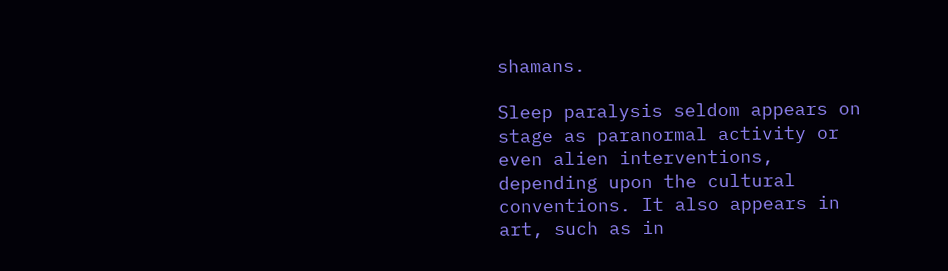shamans.

Sleep paralysis seldom appears on stage as paranormal activity or even alien interventions, depending upon the cultural conventions. It also appears in art, such as in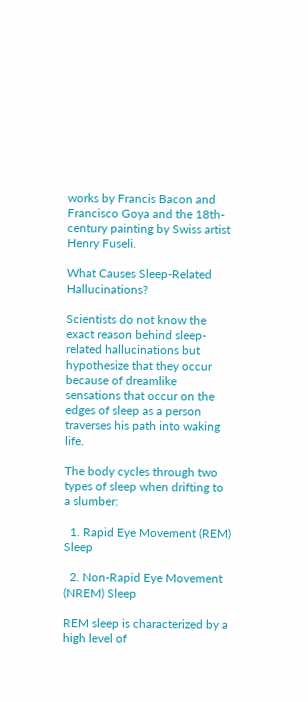works by Francis Bacon and Francisco Goya and the 18th-century painting by Swiss artist Henry Fuseli.

What Causes Sleep-Related Hallucinations?

Scientists do not know the exact reason behind sleep-related hallucinations but hypothesize that they occur because of dreamlike sensations that occur on the edges of sleep as a person traverses his path into waking life.

The body cycles through two types of sleep when drifting to a slumber:

  1. Rapid Eye Movement (REM) Sleep

  2. Non-Rapid Eye Movement (NREM) Sleep

REM sleep is characterized by a high level of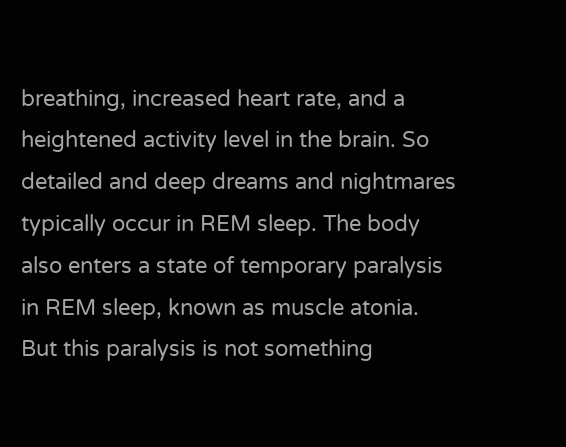breathing, increased heart rate, and a heightened activity level in the brain. So detailed and deep dreams and nightmares typically occur in REM sleep. The body also enters a state of temporary paralysis in REM sleep, known as muscle atonia. But this paralysis is not something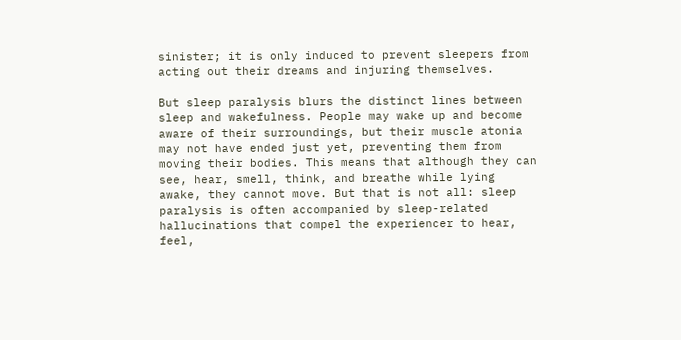sinister; it is only induced to prevent sleepers from acting out their dreams and injuring themselves.

But sleep paralysis blurs the distinct lines between sleep and wakefulness. People may wake up and become aware of their surroundings, but their muscle atonia may not have ended just yet, preventing them from moving their bodies. This means that although they can see, hear, smell, think, and breathe while lying awake, they cannot move. But that is not all: sleep paralysis is often accompanied by sleep-related hallucinations that compel the experiencer to hear, feel,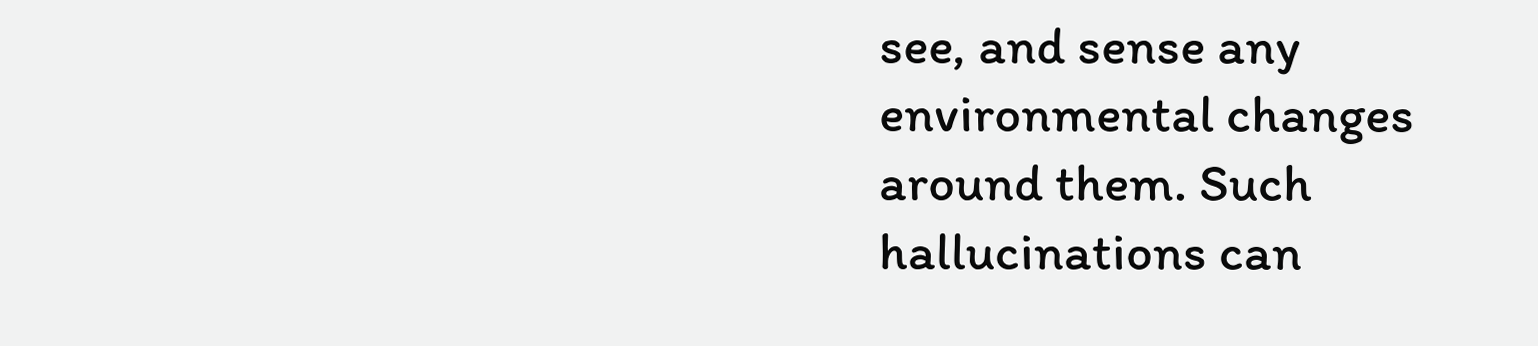see, and sense any environmental changes around them. Such hallucinations can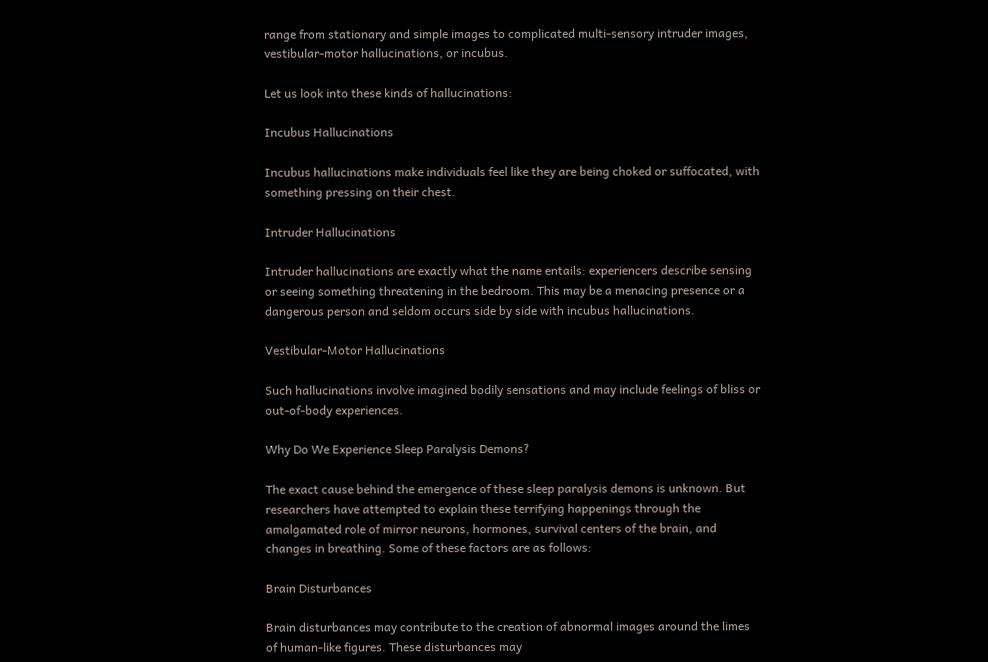range from stationary and simple images to complicated multi-sensory intruder images, vestibular-motor hallucinations, or incubus.

Let us look into these kinds of hallucinations:

Incubus Hallucinations

Incubus hallucinations make individuals feel like they are being choked or suffocated, with something pressing on their chest.

Intruder Hallucinations

Intruder hallucinations are exactly what the name entails: experiencers describe sensing or seeing something threatening in the bedroom. This may be a menacing presence or a dangerous person and seldom occurs side by side with incubus hallucinations.

Vestibular-Motor Hallucinations

Such hallucinations involve imagined bodily sensations and may include feelings of bliss or out-of-body experiences.

Why Do We Experience Sleep Paralysis Demons?

The exact cause behind the emergence of these sleep paralysis demons is unknown. But researchers have attempted to explain these terrifying happenings through the amalgamated role of mirror neurons, hormones, survival centers of the brain, and changes in breathing. Some of these factors are as follows:

Brain Disturbances

Brain disturbances may contribute to the creation of abnormal images around the limes of human-like figures. These disturbances may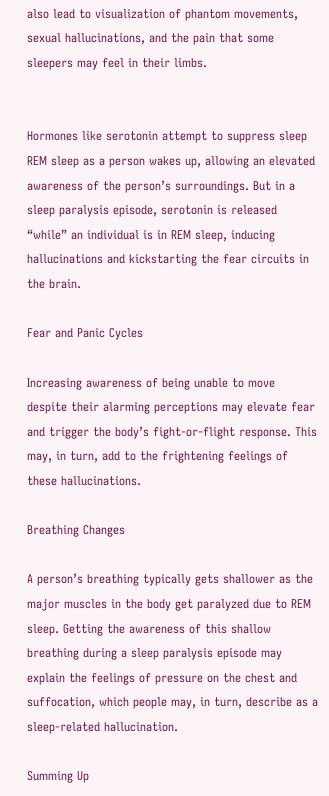also lead to visualization of phantom movements, sexual hallucinations, and the pain that some sleepers may feel in their limbs.


Hormones like serotonin attempt to suppress sleep REM sleep as a person wakes up, allowing an elevated awareness of the person’s surroundings. But in a sleep paralysis episode, serotonin is released “while” an individual is in REM sleep, inducing hallucinations and kickstarting the fear circuits in the brain.

Fear and Panic Cycles

Increasing awareness of being unable to move despite their alarming perceptions may elevate fear and trigger the body’s fight-or-flight response. This may, in turn, add to the frightening feelings of these hallucinations.

Breathing Changes

A person’s breathing typically gets shallower as the major muscles in the body get paralyzed due to REM sleep. Getting the awareness of this shallow breathing during a sleep paralysis episode may explain the feelings of pressure on the chest and suffocation, which people may, in turn, describe as a sleep-related hallucination.

Summing Up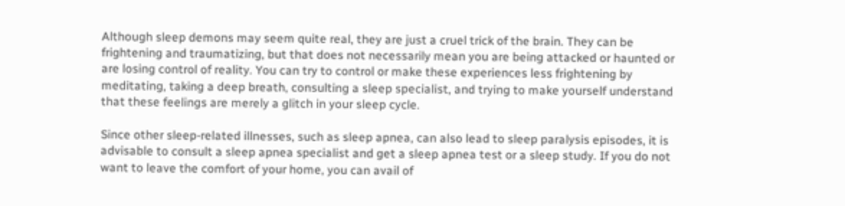Although sleep demons may seem quite real, they are just a cruel trick of the brain. They can be frightening and traumatizing, but that does not necessarily mean you are being attacked or haunted or are losing control of reality. You can try to control or make these experiences less frightening by meditating, taking a deep breath, consulting a sleep specialist, and trying to make yourself understand that these feelings are merely a glitch in your sleep cycle.

Since other sleep-related illnesses, such as sleep apnea, can also lead to sleep paralysis episodes, it is advisable to consult a sleep apnea specialist and get a sleep apnea test or a sleep study. If you do not want to leave the comfort of your home, you can avail of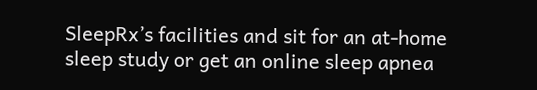SleepRx’s facilities and sit for an at-home sleep study or get an online sleep apnea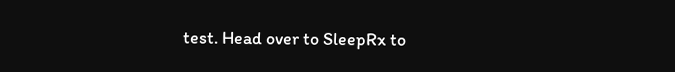test. Head over to SleepRx to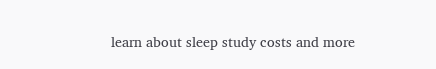learn about sleep study costs and more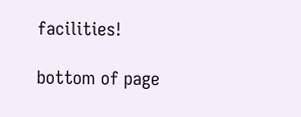facilities!

bottom of page